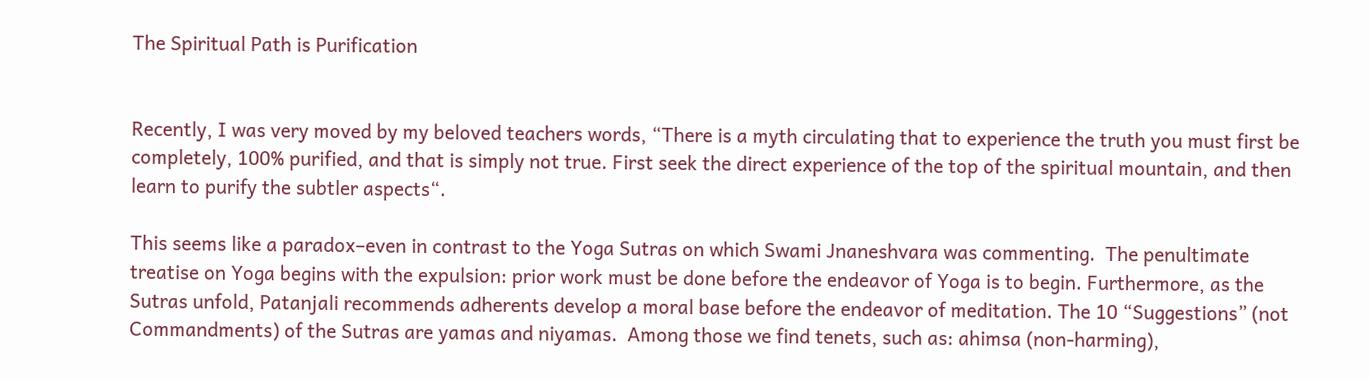The Spiritual Path is Purification


Recently, I was very moved by my beloved teachers words, “There is a myth circulating that to experience the truth you must first be completely, 100% purified, and that is simply not true. First seek the direct experience of the top of the spiritual mountain, and then learn to purify the subtler aspects“.

This seems like a paradox–even in contrast to the Yoga Sutras on which Swami Jnaneshvara was commenting.  The penultimate treatise on Yoga begins with the expulsion: prior work must be done before the endeavor of Yoga is to begin. Furthermore, as the Sutras unfold, Patanjali recommends adherents develop a moral base before the endeavor of meditation. The 10 “Suggestions” (not Commandments) of the Sutras are yamas and niyamas.  Among those we find tenets, such as: ahimsa (non-harming),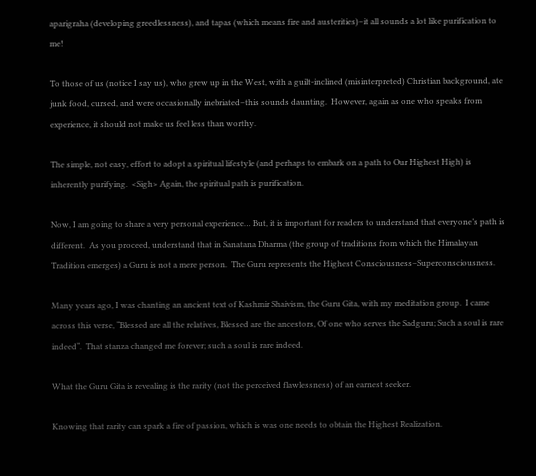aparigraha (developing greedlessness), and tapas (which means fire and austerities)–it all sounds a lot like purification to me!

To those of us (notice I say us), who grew up in the West, with a guilt-inclined (misinterpreted) Christian background, ate junk food, cursed, and were occasionally inebriated–this sounds daunting.  However, again as one who speaks from experience, it should not make us feel less than worthy.

The simple, not easy, effort to adopt a spiritual lifestyle (and perhaps to embark on a path to Our Highest High) is inherently purifying.  <Sigh> Again, the spiritual path is purification.

Now, I am going to share a very personal experience… But, it is important for readers to understand that everyone’s path is different.  As you proceed, understand that in Sanatana Dharma (the group of traditions from which the Himalayan Tradition emerges) a Guru is not a mere person.  The Guru represents the Highest Consciousness–Superconsciousness.

Many years ago, I was chanting an ancient text of Kashmir Shaivism, the Guru Gita, with my meditation group.  I came across this verse, “Blessed are all the relatives, Blessed are the ancestors, Of one who serves the Sadguru; Such a soul is rare indeed“.  That stanza changed me forever; such a soul is rare indeed.

What the Guru Gita is revealing is the rarity (not the perceived flawlessness) of an earnest seeker.

Knowing that rarity can spark a fire of passion, which is was one needs to obtain the Highest Realization.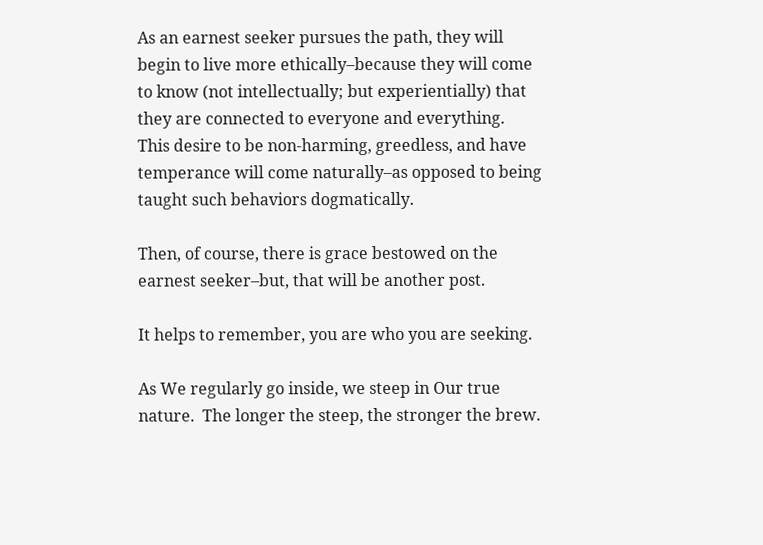As an earnest seeker pursues the path, they will begin to live more ethically–because they will come to know (not intellectually; but experientially) that they are connected to everyone and everything.  This desire to be non-harming, greedless, and have temperance will come naturally–as opposed to being taught such behaviors dogmatically.

Then, of course, there is grace bestowed on the earnest seeker–but, that will be another post.

It helps to remember, you are who you are seeking.

As We regularly go inside, we steep in Our true nature.  The longer the steep, the stronger the brew.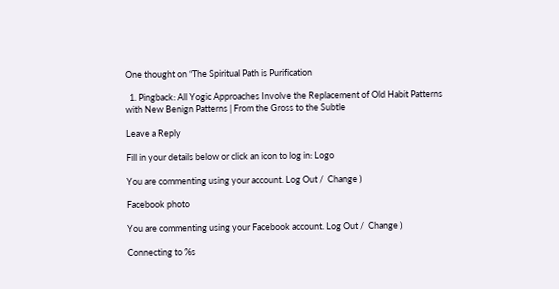One thought on “The Spiritual Path is Purification

  1. Pingback: All Yogic Approaches Involve the Replacement of Old Habit Patterns with New Benign Patterns | From the Gross to the Subtle

Leave a Reply

Fill in your details below or click an icon to log in: Logo

You are commenting using your account. Log Out /  Change )

Facebook photo

You are commenting using your Facebook account. Log Out /  Change )

Connecting to %s